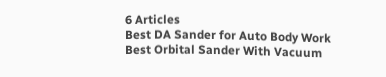6 Articles
Best DA Sander for Auto Body Work
Best Orbital Sander With Vacuum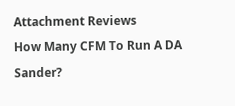Attachment Reviews
How Many CFM To Run A DA Sander?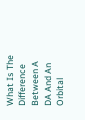What Is The Difference Between A DA And An Orbital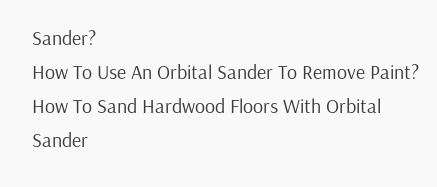Sander?
How To Use An Orbital Sander To Remove Paint?
How To Sand Hardwood Floors With Orbital Sander